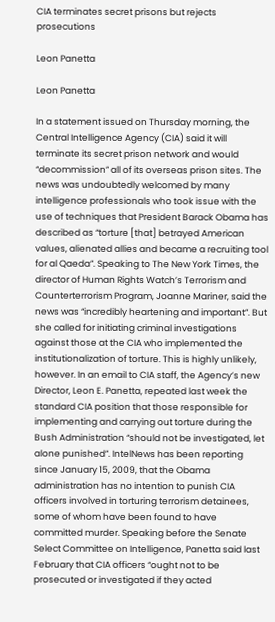CIA terminates secret prisons but rejects prosecutions

Leon Panetta

Leon Panetta

In a statement issued on Thursday morning, the Central Intelligence Agency (CIA) said it will terminate its secret prison network and would “decommission” all of its overseas prison sites. The news was undoubtedly welcomed by many intelligence professionals who took issue with the use of techniques that President Barack Obama has described as “torture [that] betrayed American values, alienated allies and became a recruiting tool for al Qaeda”. Speaking to The New York Times, the director of Human Rights Watch’s Terrorism and Counterterrorism Program, Joanne Mariner, said the news was “incredibly heartening and important”. But she called for initiating criminal investigations against those at the CIA who implemented the institutionalization of torture. This is highly unlikely, however. In an email to CIA staff, the Agency’s new Director, Leon E. Panetta, repeated last week the standard CIA position that those responsible for implementing and carrying out torture during the Bush Administration “should not be investigated, let alone punished”. IntelNews has been reporting since January 15, 2009, that the Obama administration has no intention to punish CIA officers involved in torturing terrorism detainees, some of whom have been found to have committed murder. Speaking before the Senate Select Committee on Intelligence, Panetta said last February that CIA officers “ought not to be prosecuted or investigated if they acted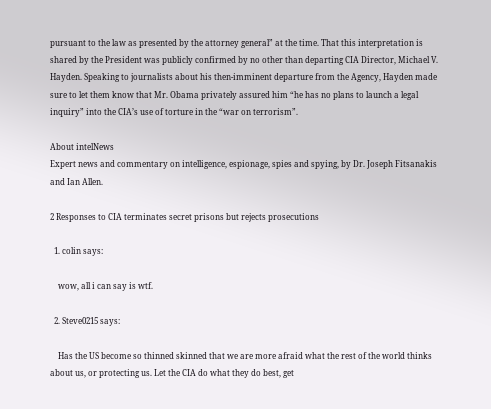pursuant to the law as presented by the attorney general” at the time. That this interpretation is shared by the President was publicly confirmed by no other than departing CIA Director, Michael V. Hayden. Speaking to journalists about his then-imminent departure from the Agency, Hayden made sure to let them know that Mr. Obama privately assured him “he has no plans to launch a legal inquiry” into the CIA’s use of torture in the “war on terrorism”.

About intelNews
Expert news and commentary on intelligence, espionage, spies and spying, by Dr. Joseph Fitsanakis and Ian Allen.

2 Responses to CIA terminates secret prisons but rejects prosecutions

  1. colin says:

    wow, all i can say is wtf.

  2. Steve0215 says:

    Has the US become so thinned skinned that we are more afraid what the rest of the world thinks about us, or protecting us. Let the CIA do what they do best, get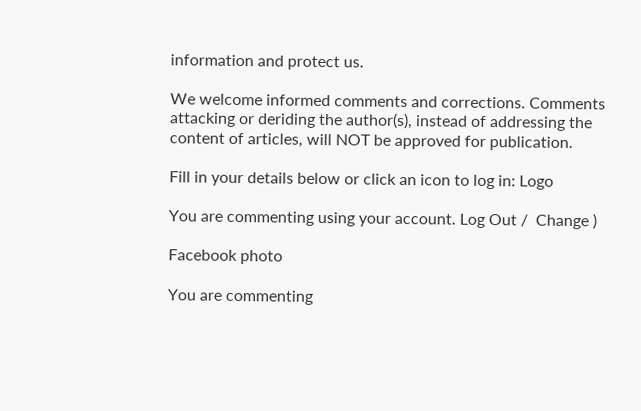information and protect us.

We welcome informed comments and corrections. Comments attacking or deriding the author(s), instead of addressing the content of articles, will NOT be approved for publication.

Fill in your details below or click an icon to log in: Logo

You are commenting using your account. Log Out /  Change )

Facebook photo

You are commenting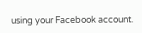using your Facebook account.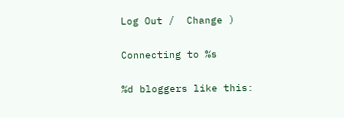Log Out /  Change )

Connecting to %s

%d bloggers like this: